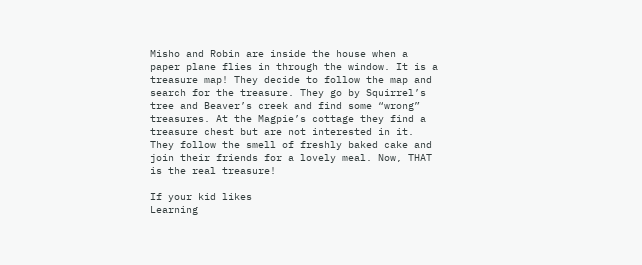Misho and Robin are inside the house when a paper plane flies in through the window. It is a treasure map! They decide to follow the map and search for the treasure. They go by Squirrel’s tree and Beaver’s creek and find some “wrong” treasures. At the Magpie’s cottage they find a treasure chest but are not interested in it. They follow the smell of freshly baked cake and join their friends for a lovely meal. Now, THAT is the real treasure!

If your kid likes
Learning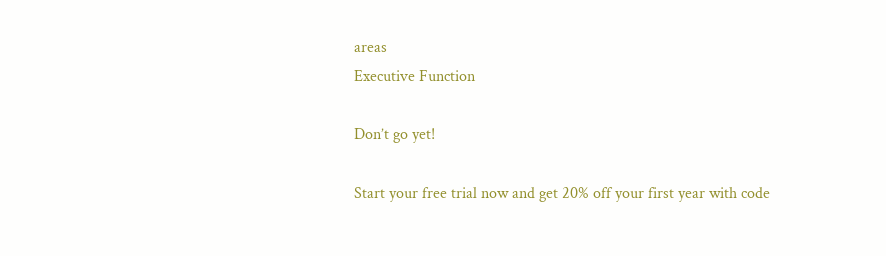areas
Executive Function

Don’t go yet!

Start your free trial now and get 20% off your first year with code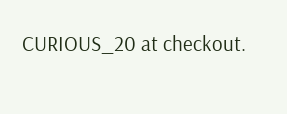CURIOUS_20 at checkout.